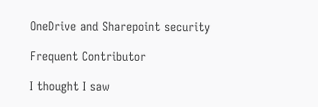OneDrive and Sharepoint security

Frequent Contributor

I thought I saw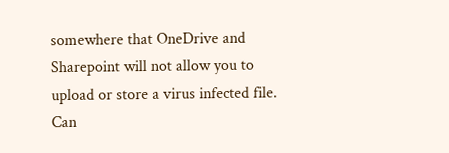somewhere that OneDrive and Sharepoint will not allow you to upload or store a virus infected file. Can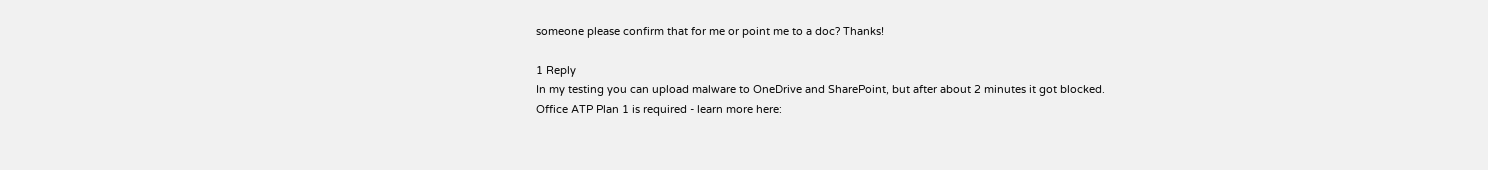someone please confirm that for me or point me to a doc? Thanks!

1 Reply
In my testing you can upload malware to OneDrive and SharePoint, but after about 2 minutes it got blocked.
Office ATP Plan 1 is required - learn more here: